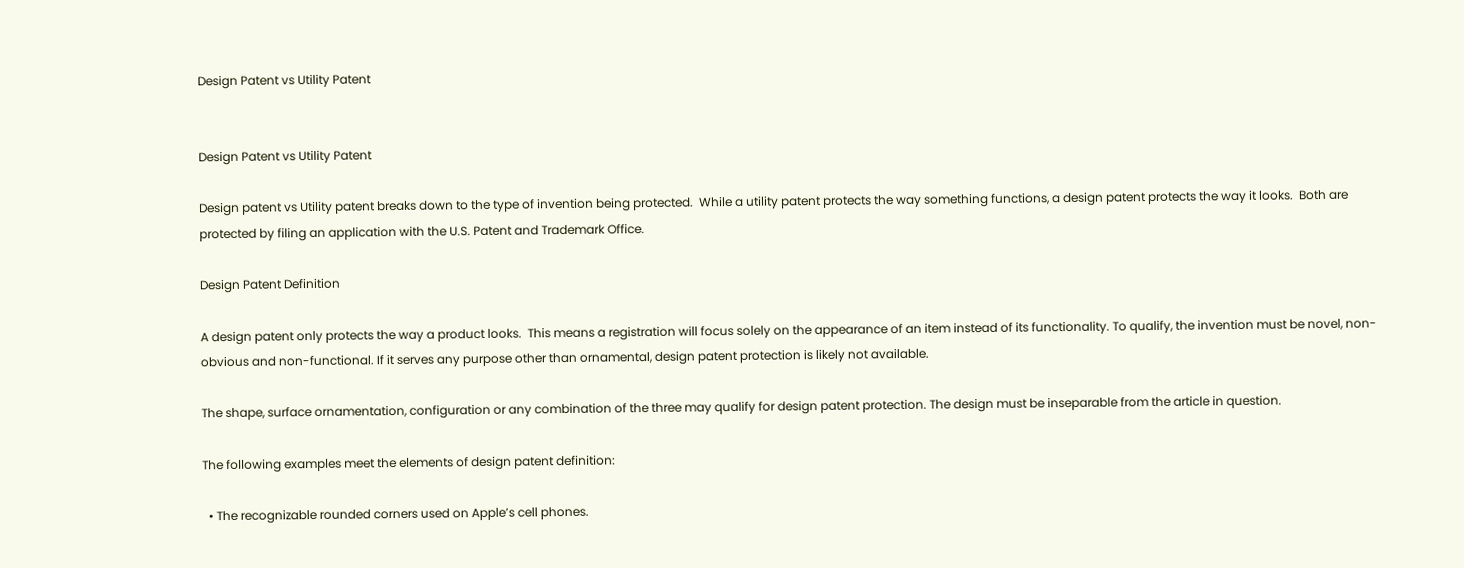Design Patent vs Utility Patent


Design Patent vs Utility Patent

Design patent vs Utility patent breaks down to the type of invention being protected.  While a utility patent protects the way something functions, a design patent protects the way it looks.  Both are protected by filing an application with the U.S. Patent and Trademark Office.

Design Patent Definition

A design patent only protects the way a product looks.  This means a registration will focus solely on the appearance of an item instead of its functionality. To qualify, the invention must be novel, non-obvious and non-functional. If it serves any purpose other than ornamental, design patent protection is likely not available.

The shape, surface ornamentation, configuration or any combination of the three may qualify for design patent protection. The design must be inseparable from the article in question.

The following examples meet the elements of design patent definition:

  • The recognizable rounded corners used on Apple’s cell phones.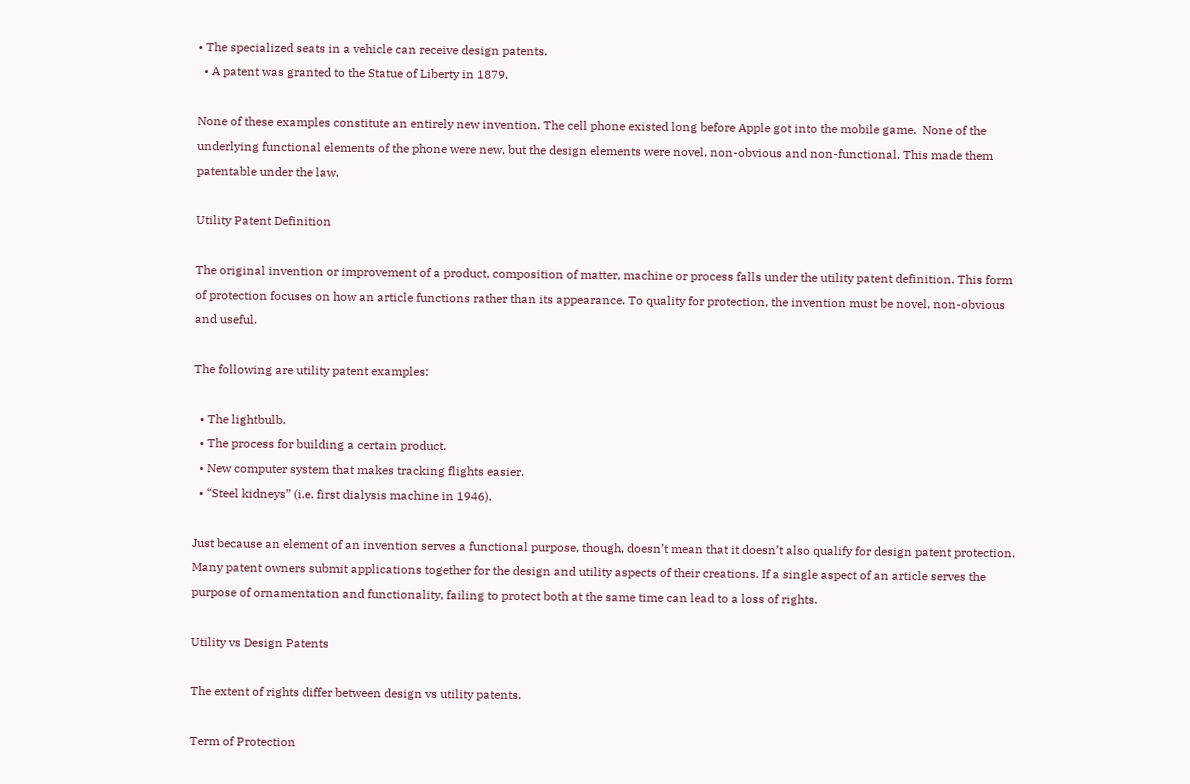• The specialized seats in a vehicle can receive design patents.
  • A patent was granted to the Statue of Liberty in 1879.

None of these examples constitute an entirely new invention. The cell phone existed long before Apple got into the mobile game.  None of the underlying functional elements of the phone were new, but the design elements were novel, non-obvious and non-functional. This made them patentable under the law.

Utility Patent Definition

The original invention or improvement of a product, composition of matter, machine or process falls under the utility patent definition. This form of protection focuses on how an article functions rather than its appearance. To quality for protection, the invention must be novel, non-obvious and useful.

The following are utility patent examples:

  • The lightbulb.
  • The process for building a certain product.
  • New computer system that makes tracking flights easier.
  • “Steel kidneys” (i.e. first dialysis machine in 1946).

Just because an element of an invention serves a functional purpose, though, doesn’t mean that it doesn’t also qualify for design patent protection. Many patent owners submit applications together for the design and utility aspects of their creations. If a single aspect of an article serves the purpose of ornamentation and functionality, failing to protect both at the same time can lead to a loss of rights.

Utility vs Design Patents

The extent of rights differ between design vs utility patents.

Term of Protection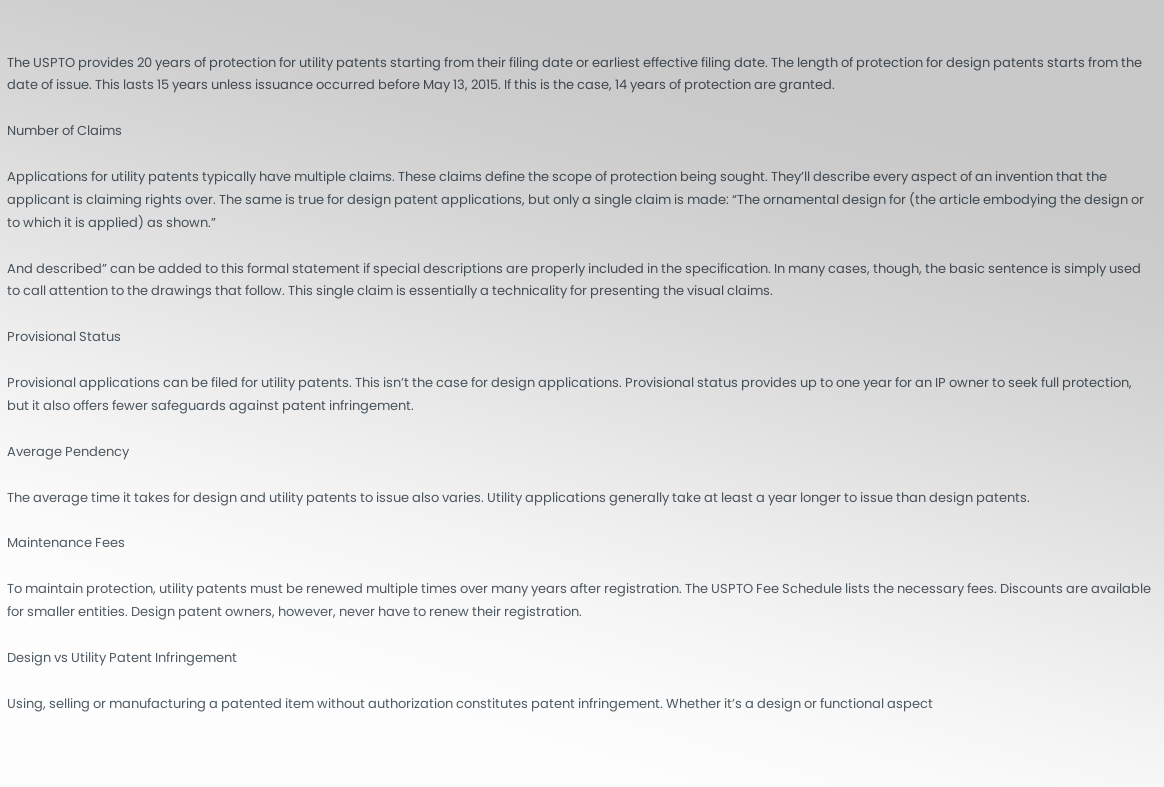The USPTO provides 20 years of protection for utility patents starting from their filing date or earliest effective filing date. The length of protection for design patents starts from the date of issue. This lasts 15 years unless issuance occurred before May 13, 2015. If this is the case, 14 years of protection are granted.

Number of Claims

Applications for utility patents typically have multiple claims. These claims define the scope of protection being sought. They’ll describe every aspect of an invention that the applicant is claiming rights over. The same is true for design patent applications, but only a single claim is made: “The ornamental design for (the article embodying the design or to which it is applied) as shown.”

And described” can be added to this formal statement if special descriptions are properly included in the specification. In many cases, though, the basic sentence is simply used to call attention to the drawings that follow. This single claim is essentially a technicality for presenting the visual claims.

Provisional Status

Provisional applications can be filed for utility patents. This isn’t the case for design applications. Provisional status provides up to one year for an IP owner to seek full protection, but it also offers fewer safeguards against patent infringement.

Average Pendency

The average time it takes for design and utility patents to issue also varies. Utility applications generally take at least a year longer to issue than design patents.

Maintenance Fees

To maintain protection, utility patents must be renewed multiple times over many years after registration. The USPTO Fee Schedule lists the necessary fees. Discounts are available for smaller entities. Design patent owners, however, never have to renew their registration.

Design vs Utility Patent Infringement

Using, selling or manufacturing a patented item without authorization constitutes patent infringement. Whether it’s a design or functional aspect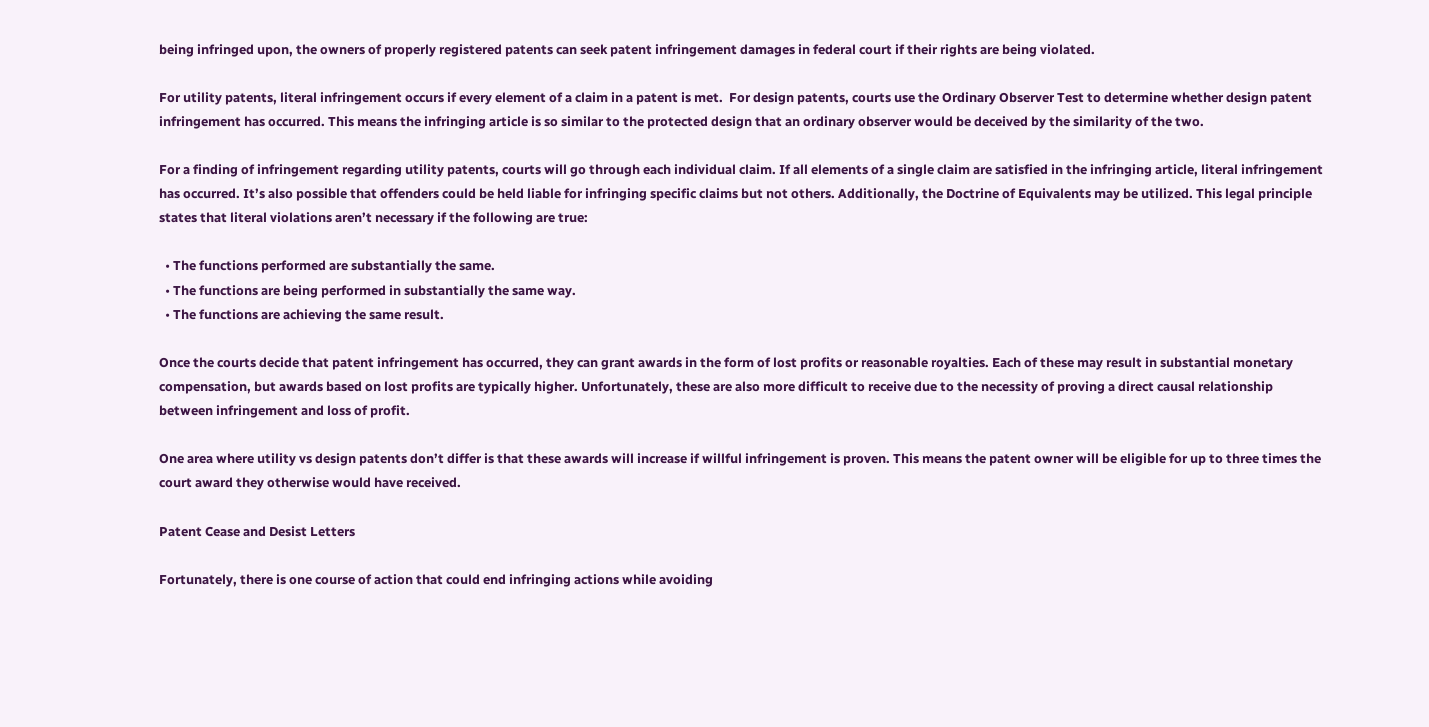being infringed upon, the owners of properly registered patents can seek patent infringement damages in federal court if their rights are being violated.

For utility patents, literal infringement occurs if every element of a claim in a patent is met.  For design patents, courts use the Ordinary Observer Test to determine whether design patent infringement has occurred. This means the infringing article is so similar to the protected design that an ordinary observer would be deceived by the similarity of the two.

For a finding of infringement regarding utility patents, courts will go through each individual claim. If all elements of a single claim are satisfied in the infringing article, literal infringement has occurred. It’s also possible that offenders could be held liable for infringing specific claims but not others. Additionally, the Doctrine of Equivalents may be utilized. This legal principle states that literal violations aren’t necessary if the following are true:

  • The functions performed are substantially the same.
  • The functions are being performed in substantially the same way.
  • The functions are achieving the same result.

Once the courts decide that patent infringement has occurred, they can grant awards in the form of lost profits or reasonable royalties. Each of these may result in substantial monetary compensation, but awards based on lost profits are typically higher. Unfortunately, these are also more difficult to receive due to the necessity of proving a direct causal relationship between infringement and loss of profit.

One area where utility vs design patents don’t differ is that these awards will increase if willful infringement is proven. This means the patent owner will be eligible for up to three times the court award they otherwise would have received.

Patent Cease and Desist Letters

Fortunately, there is one course of action that could end infringing actions while avoiding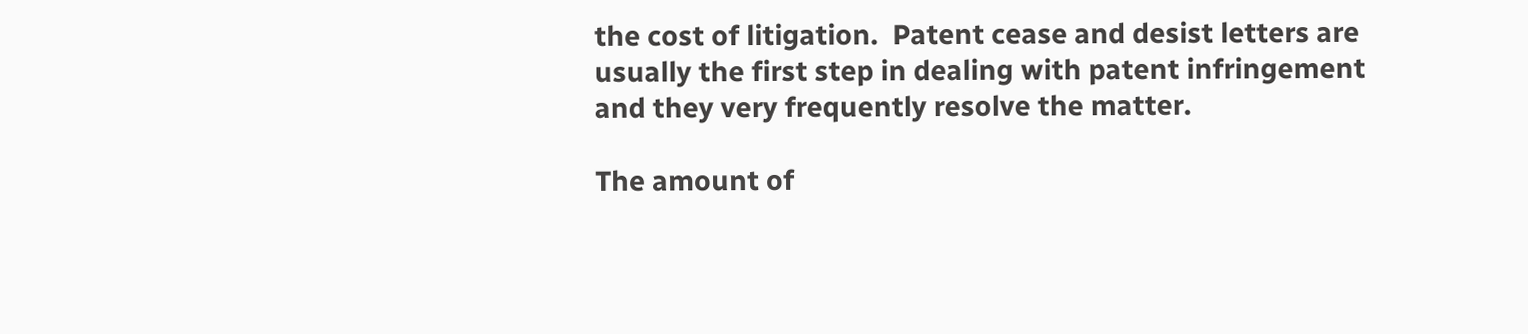the cost of litigation.  Patent cease and desist letters are usually the first step in dealing with patent infringement and they very frequently resolve the matter.

The amount of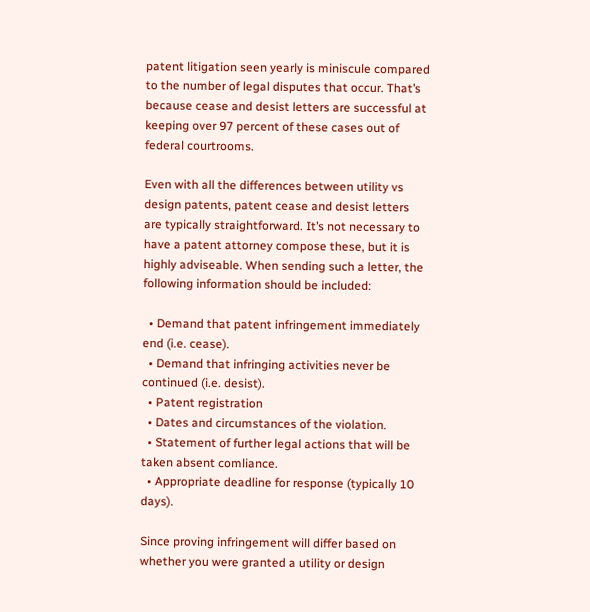patent litigation seen yearly is miniscule compared to the number of legal disputes that occur. That’s because cease and desist letters are successful at keeping over 97 percent of these cases out of federal courtrooms.

Even with all the differences between utility vs design patents, patent cease and desist letters are typically straightforward. It’s not necessary to have a patent attorney compose these, but it is highly adviseable. When sending such a letter, the following information should be included:

  • Demand that patent infringement immediately end (i.e. cease).
  • Demand that infringing activities never be continued (i.e. desist).
  • Patent registration
  • Dates and circumstances of the violation.
  • Statement of further legal actions that will be taken absent comliance.
  • Appropriate deadline for response (typically 10 days).

Since proving infringement will differ based on whether you were granted a utility or design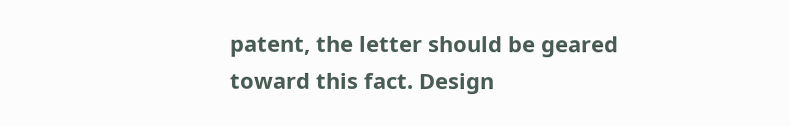patent, the letter should be geared toward this fact. Design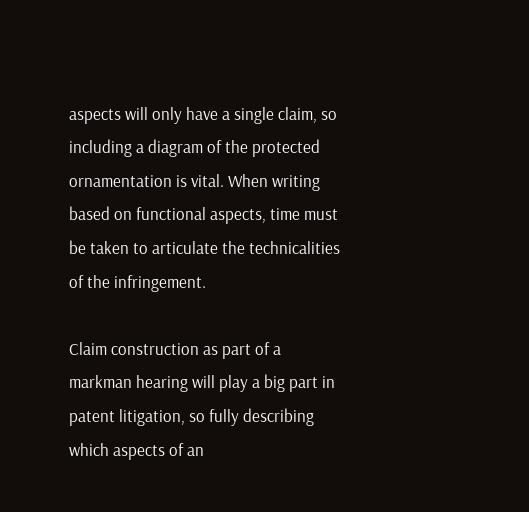aspects will only have a single claim, so including a diagram of the protected ornamentation is vital. When writing based on functional aspects, time must be taken to articulate the technicalities of the infringement.

Claim construction as part of a markman hearing will play a big part in patent litigation, so fully describing which aspects of an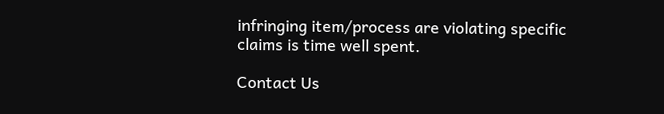infringing item/process are violating specific claims is time well spent.

Contact Us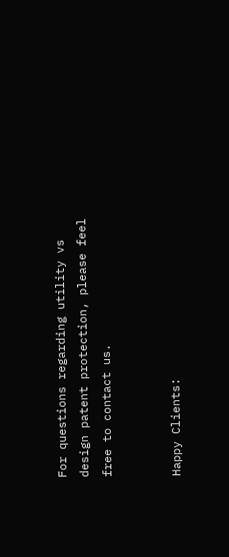For questions regarding utility vs design patent protection, please feel free to contact us.


Happy Clients: